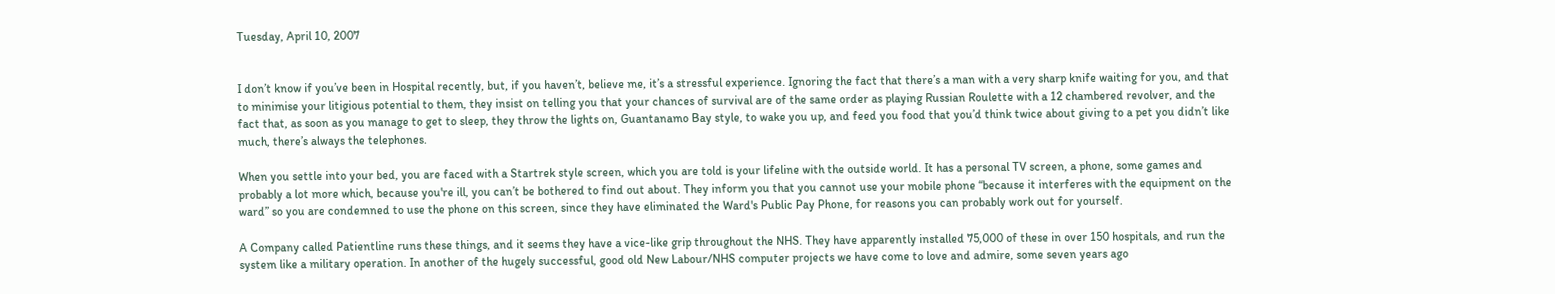Tuesday, April 10, 2007


I don’t know if you’ve been in Hospital recently, but, if you haven’t, believe me, it’s a stressful experience. Ignoring the fact that there’s a man with a very sharp knife waiting for you, and that to minimise your litigious potential to them, they insist on telling you that your chances of survival are of the same order as playing Russian Roulette with a 12 chambered revolver, and the fact that, as soon as you manage to get to sleep, they throw the lights on, Guantanamo Bay style, to wake you up, and feed you food that you’d think twice about giving to a pet you didn’t like much, there’s always the telephones.

When you settle into your bed, you are faced with a Startrek style screen, which you are told is your lifeline with the outside world. It has a personal TV screen, a phone, some games and probably a lot more which, because you're ill, you can’t be bothered to find out about. They inform you that you cannot use your mobile phone “because it interferes with the equipment on the ward” so you are condemned to use the phone on this screen, since they have eliminated the Ward's Public Pay Phone, for reasons you can probably work out for yourself.

A Company called Patientline runs these things, and it seems they have a vice-like grip throughout the NHS. They have apparently installed 75,000 of these in over 150 hospitals, and run the system like a military operation. In another of the hugely successful, good old New Labour/NHS computer projects we have come to love and admire, some seven years ago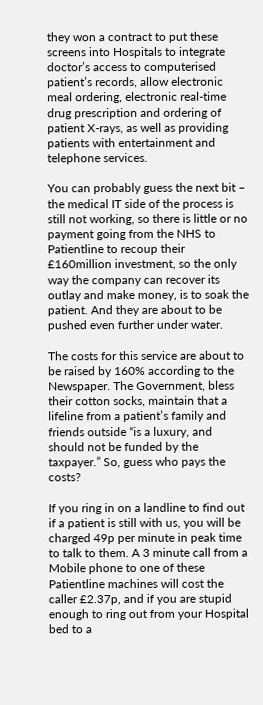they won a contract to put these screens into Hospitals to integrate doctor’s access to computerised patient’s records, allow electronic meal ordering, electronic real-time drug prescription and ordering of patient X-rays, as well as providing patients with entertainment and telephone services.

You can probably guess the next bit – the medical IT side of the process is still not working, so there is little or no payment going from the NHS to Patientline to recoup their £160million investment, so the only way the company can recover its outlay and make money, is to soak the patient. And they are about to be pushed even further under water.

The costs for this service are about to be raised by 160% according to the Newspaper. The Government, bless their cotton socks, maintain that a lifeline from a patient’s family and friends outside “is a luxury, and should not be funded by the taxpayer.” So, guess who pays the costs?

If you ring in on a landline to find out if a patient is still with us, you will be charged 49p per minute in peak time to talk to them. A 3 minute call from a Mobile phone to one of these Patientline machines will cost the caller £2.37p, and if you are stupid enough to ring out from your Hospital bed to a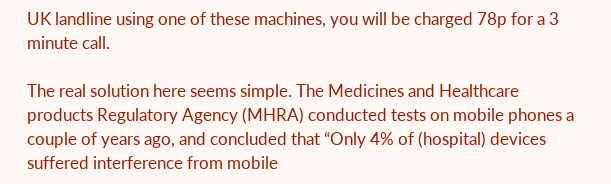UK landline using one of these machines, you will be charged 78p for a 3 minute call.

The real solution here seems simple. The Medicines and Healthcare products Regulatory Agency (MHRA) conducted tests on mobile phones a couple of years ago, and concluded that “Only 4% of (hospital) devices suffered interference from mobile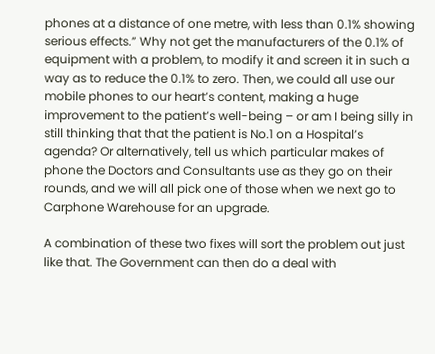phones at a distance of one metre, with less than 0.1% showing serious effects.” Why not get the manufacturers of the 0.1% of equipment with a problem, to modify it and screen it in such a way as to reduce the 0.1% to zero. Then, we could all use our mobile phones to our heart’s content, making a huge improvement to the patient’s well-being – or am I being silly in still thinking that that the patient is No.1 on a Hospital’s agenda? Or alternatively, tell us which particular makes of phone the Doctors and Consultants use as they go on their rounds, and we will all pick one of those when we next go to Carphone Warehouse for an upgrade.

A combination of these two fixes will sort the problem out just like that. The Government can then do a deal with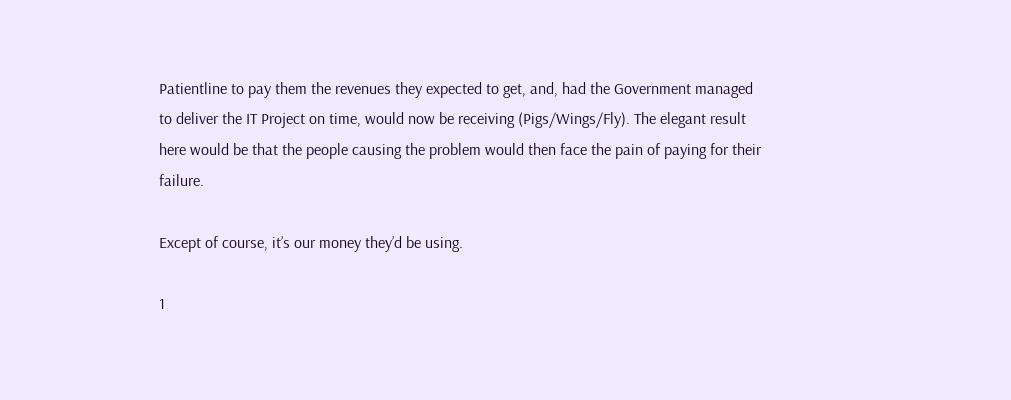Patientline to pay them the revenues they expected to get, and, had the Government managed to deliver the IT Project on time, would now be receiving (Pigs/Wings/Fly). The elegant result here would be that the people causing the problem would then face the pain of paying for their failure.

Except of course, it’s our money they’d be using.

1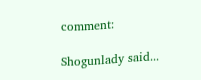comment:

Shogunlady said...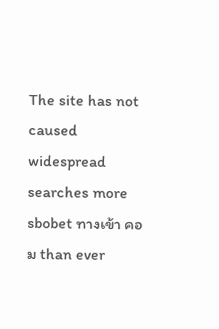The site has not caused widespread searches more sbobet ทางเข้า คอม than ever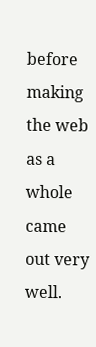before making the web as a whole came out very well.